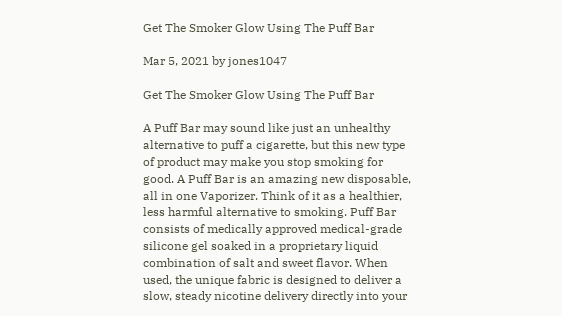Get The Smoker Glow Using The Puff Bar

Mar 5, 2021 by jones1047

Get The Smoker Glow Using The Puff Bar

A Puff Bar may sound like just an unhealthy alternative to puff a cigarette, but this new type of product may make you stop smoking for good. A Puff Bar is an amazing new disposable, all in one Vaporizer. Think of it as a healthier, less harmful alternative to smoking. Puff Bar consists of medically approved medical-grade silicone gel soaked in a proprietary liquid combination of salt and sweet flavor. When used, the unique fabric is designed to deliver a slow, steady nicotine delivery directly into your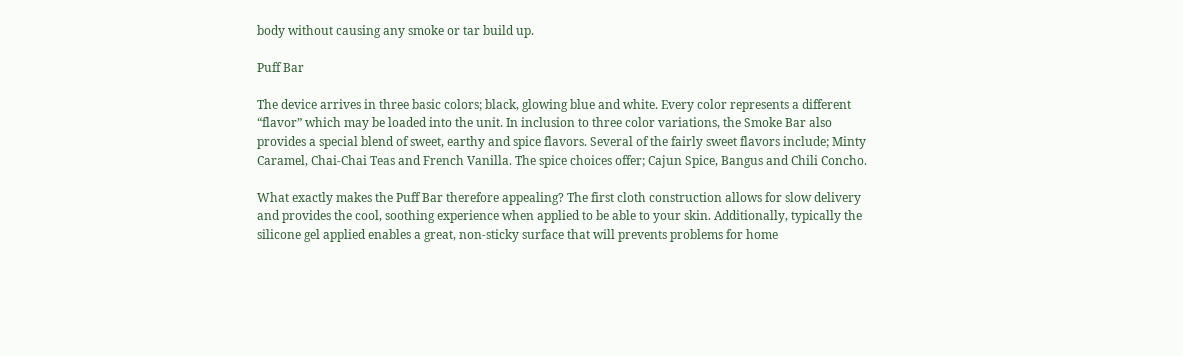body without causing any smoke or tar build up.

Puff Bar

The device arrives in three basic colors; black, glowing blue and white. Every color represents a different “flavor” which may be loaded into the unit. In inclusion to three color variations, the Smoke Bar also provides a special blend of sweet, earthy and spice flavors. Several of the fairly sweet flavors include; Minty Caramel, Chai-Chai Teas and French Vanilla. The spice choices offer; Cajun Spice, Bangus and Chili Concho.

What exactly makes the Puff Bar therefore appealing? The first cloth construction allows for slow delivery and provides the cool, soothing experience when applied to be able to your skin. Additionally, typically the silicone gel applied enables a great, non-sticky surface that will prevents problems for home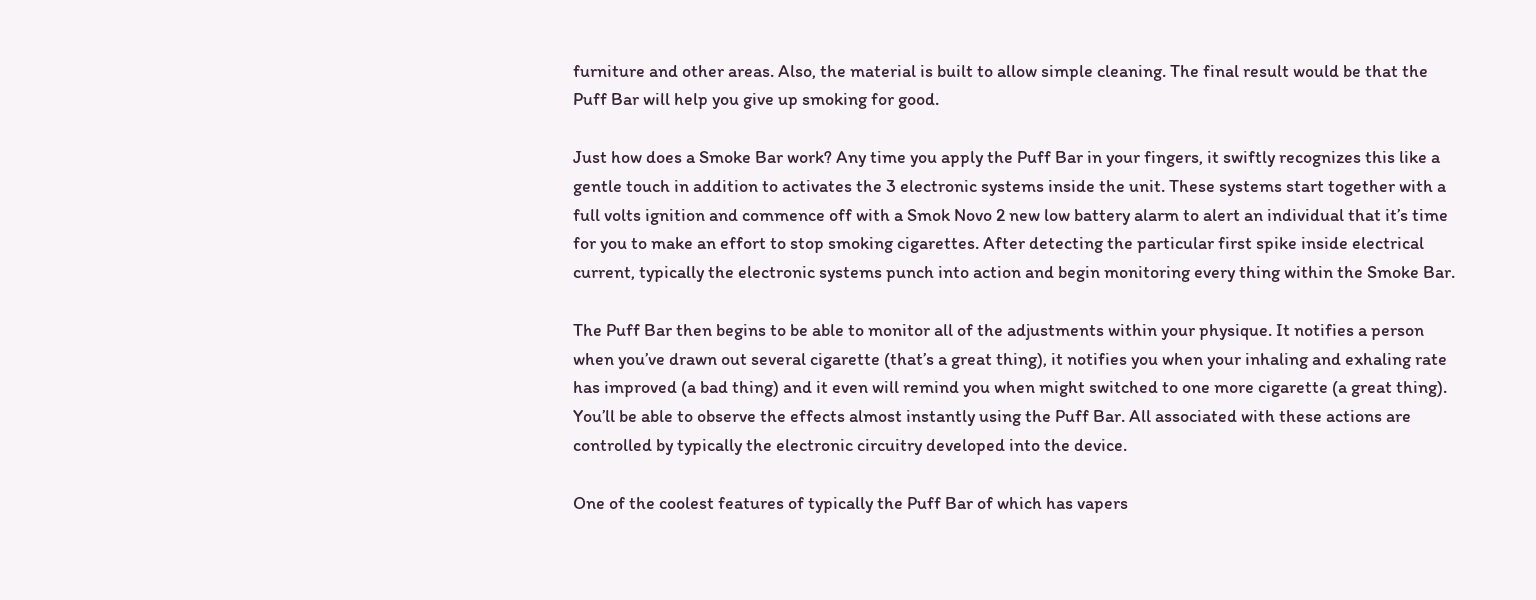furniture and other areas. Also, the material is built to allow simple cleaning. The final result would be that the Puff Bar will help you give up smoking for good.

Just how does a Smoke Bar work? Any time you apply the Puff Bar in your fingers, it swiftly recognizes this like a gentle touch in addition to activates the 3 electronic systems inside the unit. These systems start together with a full volts ignition and commence off with a Smok Novo 2 new low battery alarm to alert an individual that it’s time for you to make an effort to stop smoking cigarettes. After detecting the particular first spike inside electrical current, typically the electronic systems punch into action and begin monitoring every thing within the Smoke Bar.

The Puff Bar then begins to be able to monitor all of the adjustments within your physique. It notifies a person when you’ve drawn out several cigarette (that’s a great thing), it notifies you when your inhaling and exhaling rate has improved (a bad thing) and it even will remind you when might switched to one more cigarette (a great thing). You’ll be able to observe the effects almost instantly using the Puff Bar. All associated with these actions are controlled by typically the electronic circuitry developed into the device.

One of the coolest features of typically the Puff Bar of which has vapers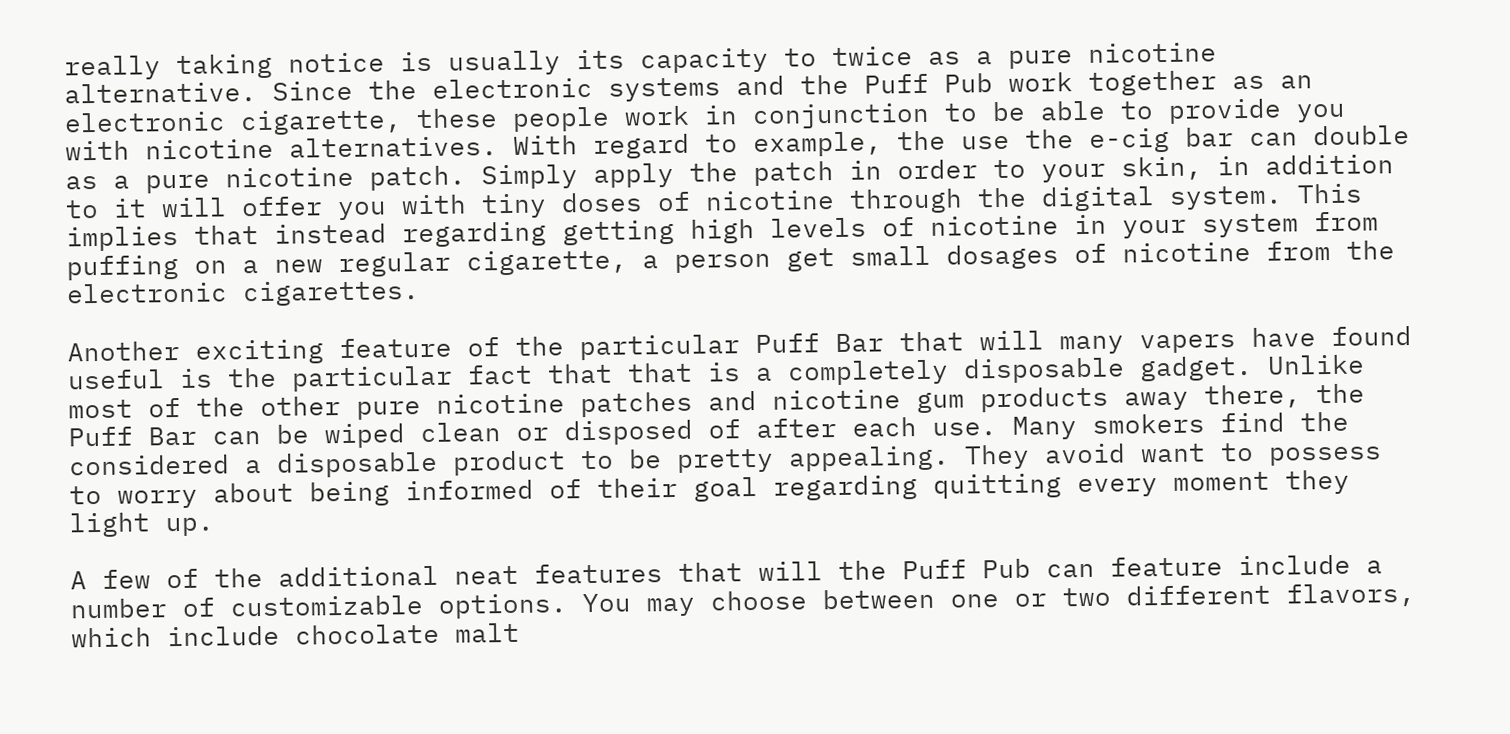really taking notice is usually its capacity to twice as a pure nicotine alternative. Since the electronic systems and the Puff Pub work together as an electronic cigarette, these people work in conjunction to be able to provide you with nicotine alternatives. With regard to example, the use the e-cig bar can double as a pure nicotine patch. Simply apply the patch in order to your skin, in addition to it will offer you with tiny doses of nicotine through the digital system. This implies that instead regarding getting high levels of nicotine in your system from puffing on a new regular cigarette, a person get small dosages of nicotine from the electronic cigarettes.

Another exciting feature of the particular Puff Bar that will many vapers have found useful is the particular fact that that is a completely disposable gadget. Unlike most of the other pure nicotine patches and nicotine gum products away there, the Puff Bar can be wiped clean or disposed of after each use. Many smokers find the considered a disposable product to be pretty appealing. They avoid want to possess to worry about being informed of their goal regarding quitting every moment they light up.

A few of the additional neat features that will the Puff Pub can feature include a number of customizable options. You may choose between one or two different flavors, which include chocolate malt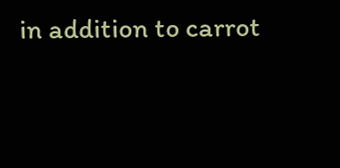in addition to carrot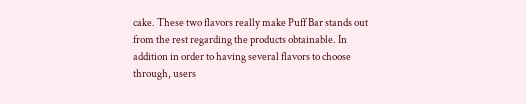cake. These two flavors really make Puff Bar stands out from the rest regarding the products obtainable. In addition in order to having several flavors to choose through, users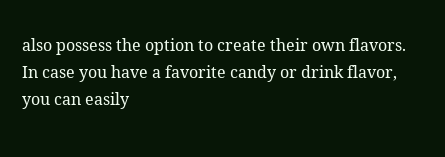also possess the option to create their own flavors. In case you have a favorite candy or drink flavor, you can easily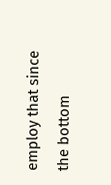employ that since the bottom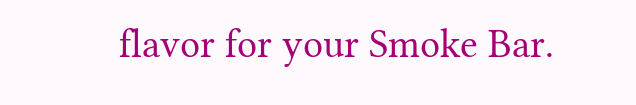flavor for your Smoke Bar.